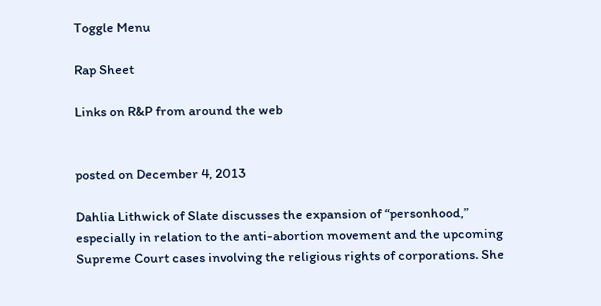Toggle Menu

Rap Sheet

Links on R&P from around the web


posted on December 4, 2013

Dahlia Lithwick of Slate discusses the expansion of “personhood,” especially in relation to the anti-abortion movement and the upcoming Supreme Court cases involving the religious rights of corporations. She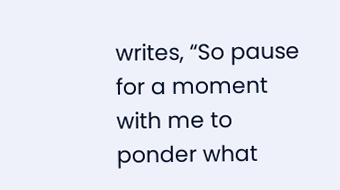writes, “So pause for a moment with me to ponder what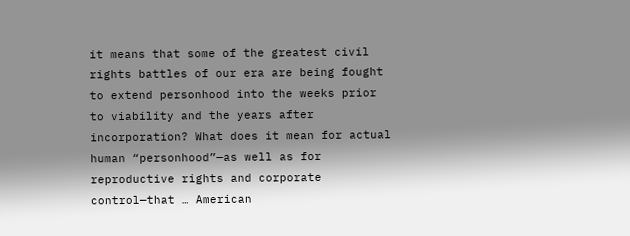it means that some of the greatest civil rights battles of our era are being fought to extend personhood into the weeks prior to viability and the years after incorporation? What does it mean for actual human “personhood”—as well as for reproductive rights and corporate control—that … American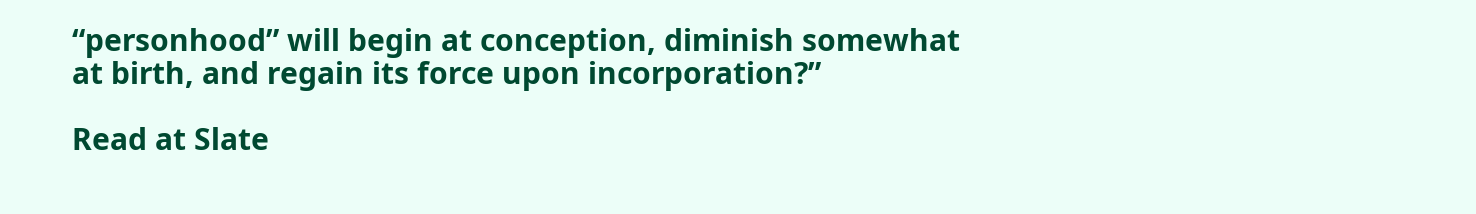“personhood” will begin at conception, diminish somewhat at birth, and regain its force upon incorporation?”

Read at Slate